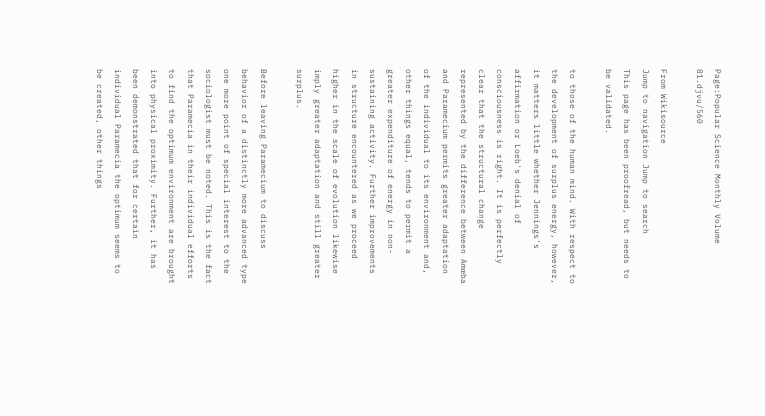Page:Popular Science Monthly Volume 81.djvu/560

From Wikisource
Jump to navigation Jump to search
This page has been proofread, but needs to be validated.

to those of the human mind. With respect to the development of surplus energy, however, it matters little whether Jennings's affirmation or Loeb's denial of consciousness is right. It is perfectly clear that the structural change represented by the difference between Amœba and Paramecium permits greater adaptation of the individual to its environment and, other things equal, tends to permit a greater expenditure of energy in non-sustaining activity. Further improvements in structure encountered as we proceed higher in the scale of evolution likewise imply greater adaptation and still greater surplus.

Before leaving Paramecium to discuss behavior of a distinctly more advanced type one more point of special interest to the sociologist must be noted. This is the fact that Paramecia in their individual efforts to find the optimum environment are brought into physical proximity. Further, it has been demonstrated that for certain individual Paramecia the optimum seems to be created, other things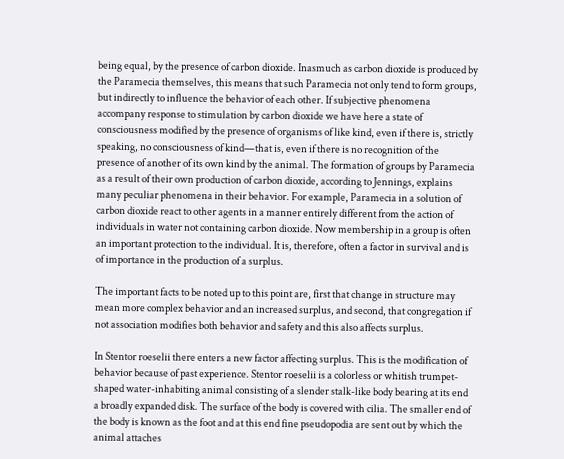being equal, by the presence of carbon dioxide. Inasmuch as carbon dioxide is produced by the Paramecia themselves, this means that such Paramecia not only tend to form groups, but indirectly to influence the behavior of each other. If subjective phenomena accompany response to stimulation by carbon dioxide we have here a state of consciousness modified by the presence of organisms of like kind, even if there is, strictly speaking, no consciousness of kind—that is, even if there is no recognition of the presence of another of its own kind by the animal. The formation of groups by Paramecia as a result of their own production of carbon dioxide, according to Jennings, explains many peculiar phenomena in their behavior. For example, Paramecia in a solution of carbon dioxide react to other agents in a manner entirely different from the action of individuals in water not containing carbon dioxide. Now membership in a group is often an important protection to the individual. It is, therefore, often a factor in survival and is of importance in the production of a surplus.

The important facts to be noted up to this point are, first that change in structure may mean more complex behavior and an increased surplus, and second, that congregation if not association modifies both behavior and safety and this also affects surplus.

In Stentor roeselii there enters a new factor affecting surplus. This is the modification of behavior because of past experience. Stentor roeselii is a colorless or whitish trumpet-shaped water-inhabiting animal consisting of a slender stalk-like body bearing at its end a broadly expanded disk. The surface of the body is covered with cilia. The smaller end of the body is known as the foot and at this end fine pseudopodia are sent out by which the animal attaches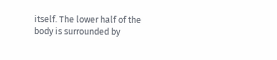itself. The lower half of the body is surrounded by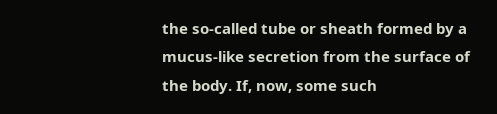the so-called tube or sheath formed by a mucus-like secretion from the surface of the body. If, now, some such